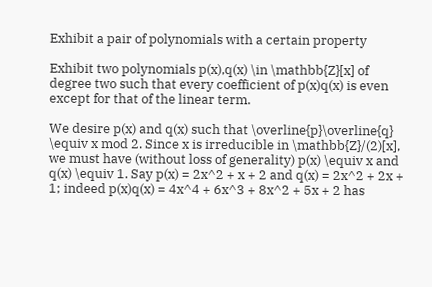Exhibit a pair of polynomials with a certain property

Exhibit two polynomials p(x),q(x) \in \mathbb{Z}[x] of degree two such that every coefficient of p(x)q(x) is even except for that of the linear term.

We desire p(x) and q(x) such that \overline{p}\overline{q} \equiv x mod 2. Since x is irreducible in \mathbb{Z}/(2)[x], we must have (without loss of generality) p(x) \equiv x and q(x) \equiv 1. Say p(x) = 2x^2 + x + 2 and q(x) = 2x^2 + 2x + 1; indeed p(x)q(x) = 4x^4 + 6x^3 + 8x^2 + 5x + 2 has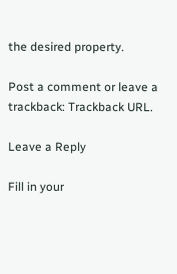the desired property.

Post a comment or leave a trackback: Trackback URL.

Leave a Reply

Fill in your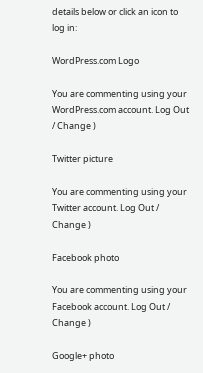details below or click an icon to log in:

WordPress.com Logo

You are commenting using your WordPress.com account. Log Out / Change )

Twitter picture

You are commenting using your Twitter account. Log Out / Change )

Facebook photo

You are commenting using your Facebook account. Log Out / Change )

Google+ photo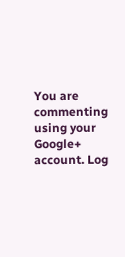You are commenting using your Google+ account. Log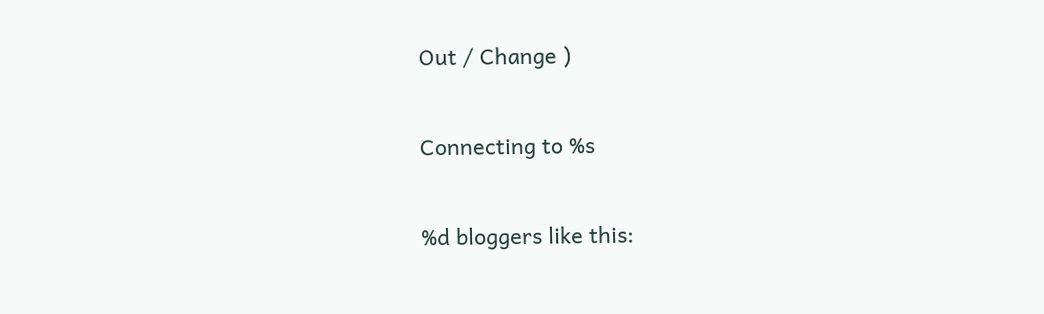Out / Change )

Connecting to %s

%d bloggers like this: